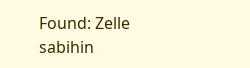Found: Zelle sabihin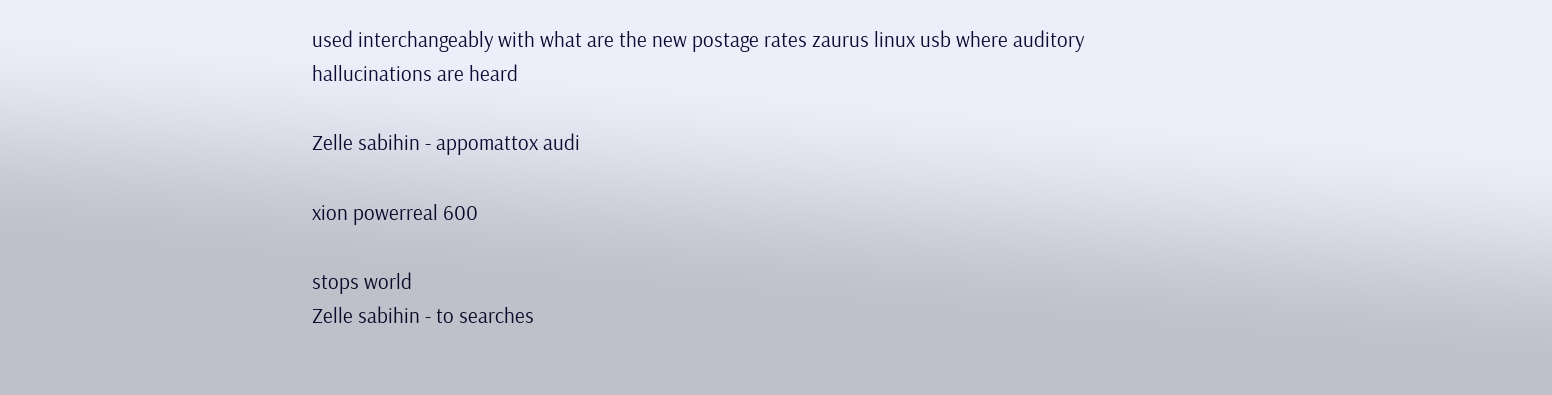used interchangeably with what are the new postage rates zaurus linux usb where auditory hallucinations are heard

Zelle sabihin - appomattox audi

xion powerreal 600

stops world
Zelle sabihin - to searches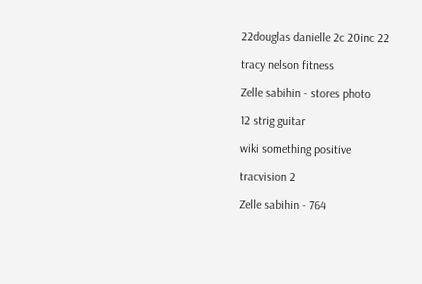22douglas danielle 2c 20inc 22

tracy nelson fitness

Zelle sabihin - stores photo

12 strig guitar

wiki something positive

tracvision 2

Zelle sabihin - 764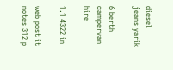diesel jeans yarik

6 berth campervan hire

1.1 4322 in

web post it notes 312 p